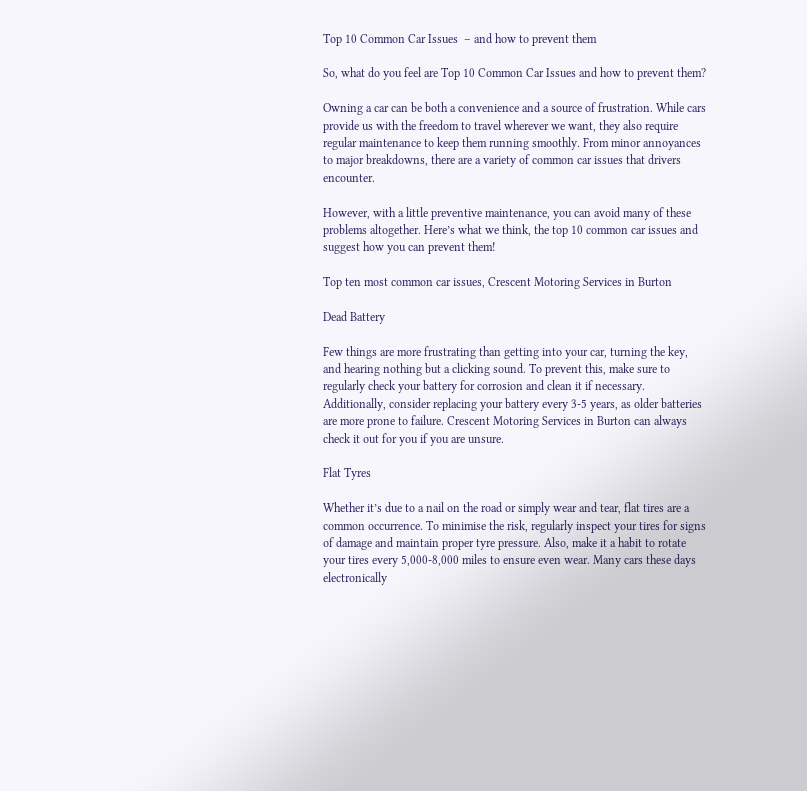Top 10 Common Car Issues  – and how to prevent them

So, what do you feel are Top 10 Common Car Issues and how to prevent them?

Owning a car can be both a convenience and a source of frustration. While cars provide us with the freedom to travel wherever we want, they also require regular maintenance to keep them running smoothly. From minor annoyances to major breakdowns, there are a variety of common car issues that drivers encounter.

However, with a little preventive maintenance, you can avoid many of these problems altogether. Here’s what we think, the top 10 common car issues and suggest how you can prevent them!

Top ten most common car issues, Crescent Motoring Services in Burton

Dead Battery

Few things are more frustrating than getting into your car, turning the key, and hearing nothing but a clicking sound. To prevent this, make sure to regularly check your battery for corrosion and clean it if necessary. Additionally, consider replacing your battery every 3-5 years, as older batteries are more prone to failure. Crescent Motoring Services in Burton can always check it out for you if you are unsure.

Flat Tyres

Whether it’s due to a nail on the road or simply wear and tear, flat tires are a common occurrence. To minimise the risk, regularly inspect your tires for signs of damage and maintain proper tyre pressure. Also, make it a habit to rotate your tires every 5,000-8,000 miles to ensure even wear. Many cars these days electronically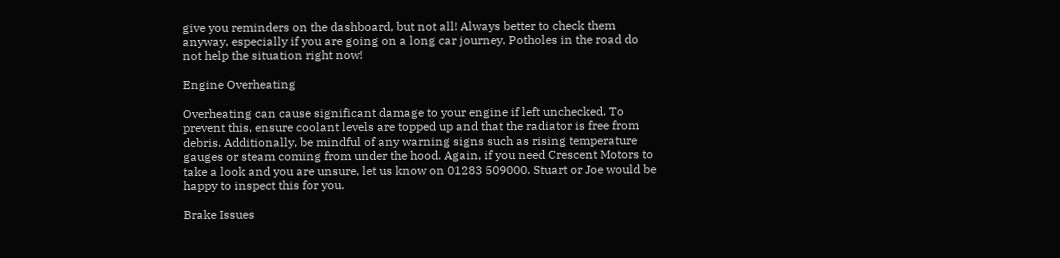give you reminders on the dashboard, but not all! Always better to check them anyway, especially if you are going on a long car journey. Potholes in the road do not help the situation right now!

Engine Overheating

Overheating can cause significant damage to your engine if left unchecked. To prevent this, ensure coolant levels are topped up and that the radiator is free from debris. Additionally, be mindful of any warning signs such as rising temperature gauges or steam coming from under the hood. Again, if you need Crescent Motors to take a look and you are unsure, let us know on 01283 509000. Stuart or Joe would be happy to inspect this for you.

Brake Issues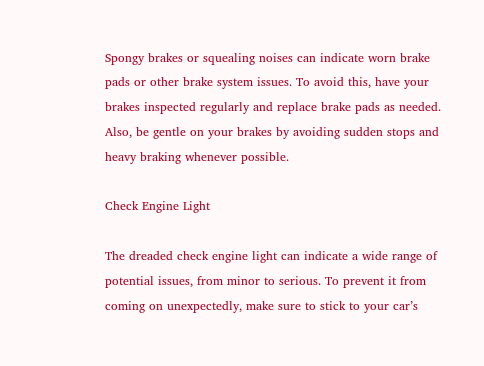Spongy brakes or squealing noises can indicate worn brake pads or other brake system issues. To avoid this, have your brakes inspected regularly and replace brake pads as needed. Also, be gentle on your brakes by avoiding sudden stops and heavy braking whenever possible.

Check Engine Light

The dreaded check engine light can indicate a wide range of potential issues, from minor to serious. To prevent it from coming on unexpectedly, make sure to stick to your car’s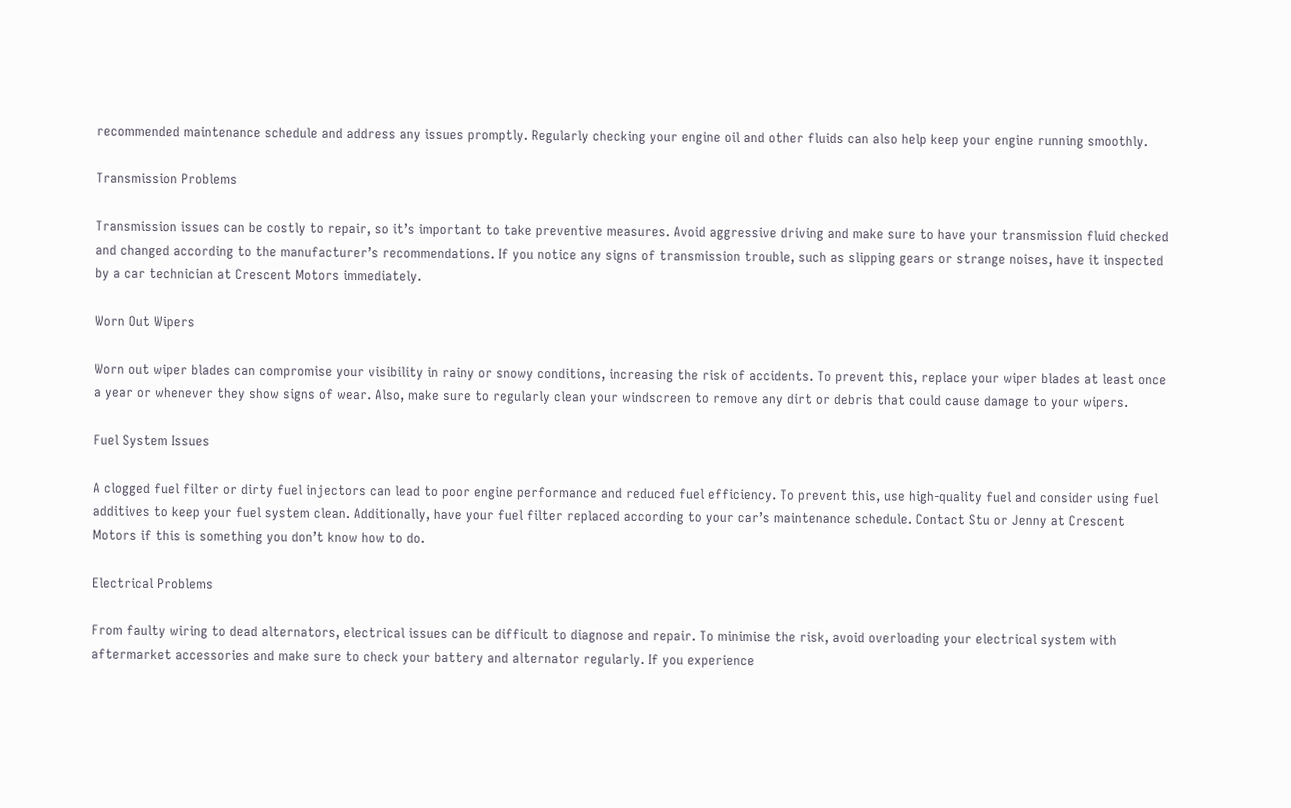recommended maintenance schedule and address any issues promptly. Regularly checking your engine oil and other fluids can also help keep your engine running smoothly.

Transmission Problems

Transmission issues can be costly to repair, so it’s important to take preventive measures. Avoid aggressive driving and make sure to have your transmission fluid checked and changed according to the manufacturer’s recommendations. If you notice any signs of transmission trouble, such as slipping gears or strange noises, have it inspected by a car technician at Crescent Motors immediately.

Worn Out Wipers

Worn out wiper blades can compromise your visibility in rainy or snowy conditions, increasing the risk of accidents. To prevent this, replace your wiper blades at least once a year or whenever they show signs of wear. Also, make sure to regularly clean your windscreen to remove any dirt or debris that could cause damage to your wipers.

Fuel System Issues

A clogged fuel filter or dirty fuel injectors can lead to poor engine performance and reduced fuel efficiency. To prevent this, use high-quality fuel and consider using fuel additives to keep your fuel system clean. Additionally, have your fuel filter replaced according to your car’s maintenance schedule. Contact Stu or Jenny at Crescent Motors if this is something you don’t know how to do.

Electrical Problems

From faulty wiring to dead alternators, electrical issues can be difficult to diagnose and repair. To minimise the risk, avoid overloading your electrical system with aftermarket accessories and make sure to check your battery and alternator regularly. If you experience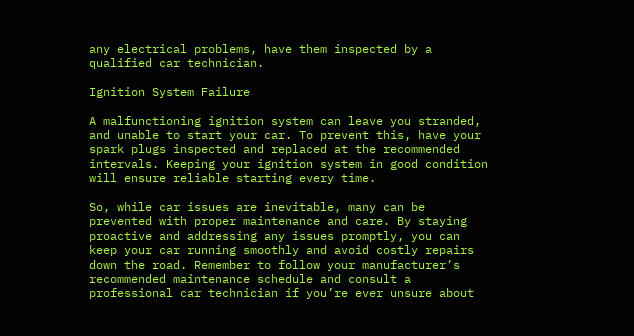any electrical problems, have them inspected by a qualified car technician.

Ignition System Failure

A malfunctioning ignition system can leave you stranded, and unable to start your car. To prevent this, have your spark plugs inspected and replaced at the recommended intervals. Keeping your ignition system in good condition will ensure reliable starting every time.

So, while car issues are inevitable, many can be prevented with proper maintenance and care. By staying proactive and addressing any issues promptly, you can keep your car running smoothly and avoid costly repairs down the road. Remember to follow your manufacturer’s recommended maintenance schedule and consult a professional car technician if you’re ever unsure about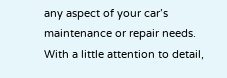any aspect of your car’s maintenance or repair needs. With a little attention to detail,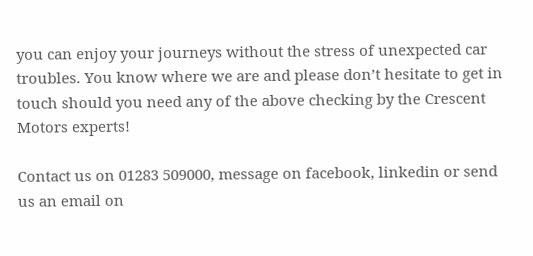you can enjoy your journeys without the stress of unexpected car troubles. You know where we are and please don’t hesitate to get in touch should you need any of the above checking by the Crescent Motors experts!

Contact us on 01283 509000, message on facebook, linkedin or send us an email on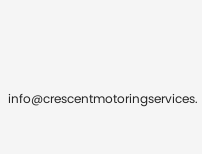info@crescentmotoringservices.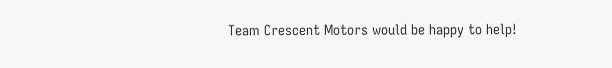Team Crescent Motors would be happy to help!